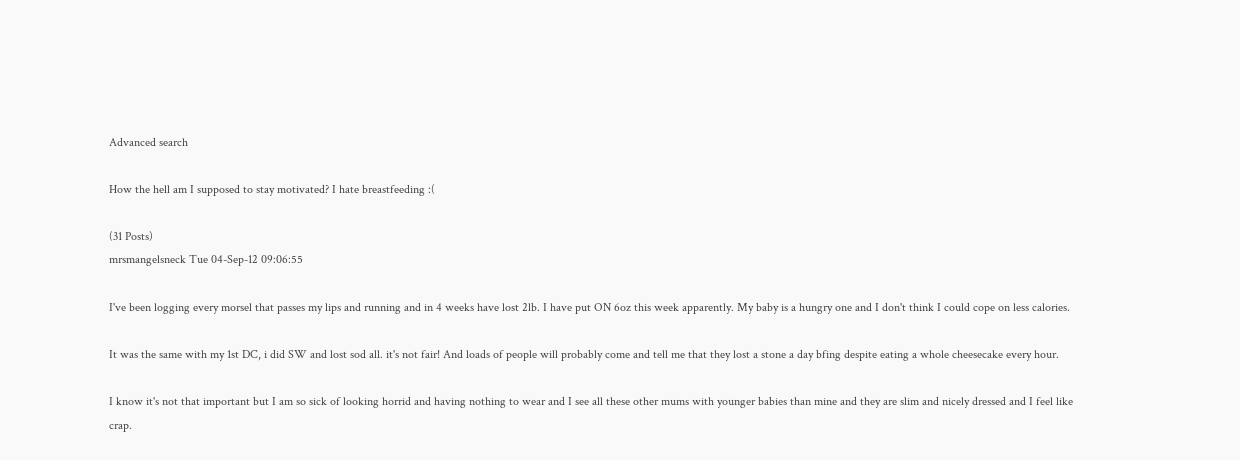Advanced search

How the hell am I supposed to stay motivated? I hate breastfeeding :(

(31 Posts)
mrsmangelsneck Tue 04-Sep-12 09:06:55

I've been logging every morsel that passes my lips and running and in 4 weeks have lost 2lb. I have put ON 6oz this week apparently. My baby is a hungry one and I don't think I could cope on less calories.

It was the same with my 1st DC, i did SW and lost sod all. it's not fair! And loads of people will probably come and tell me that they lost a stone a day bfing despite eating a whole cheesecake every hour.

I know it's not that important but I am so sick of looking horrid and having nothing to wear and I see all these other mums with younger babies than mine and they are slim and nicely dressed and I feel like crap.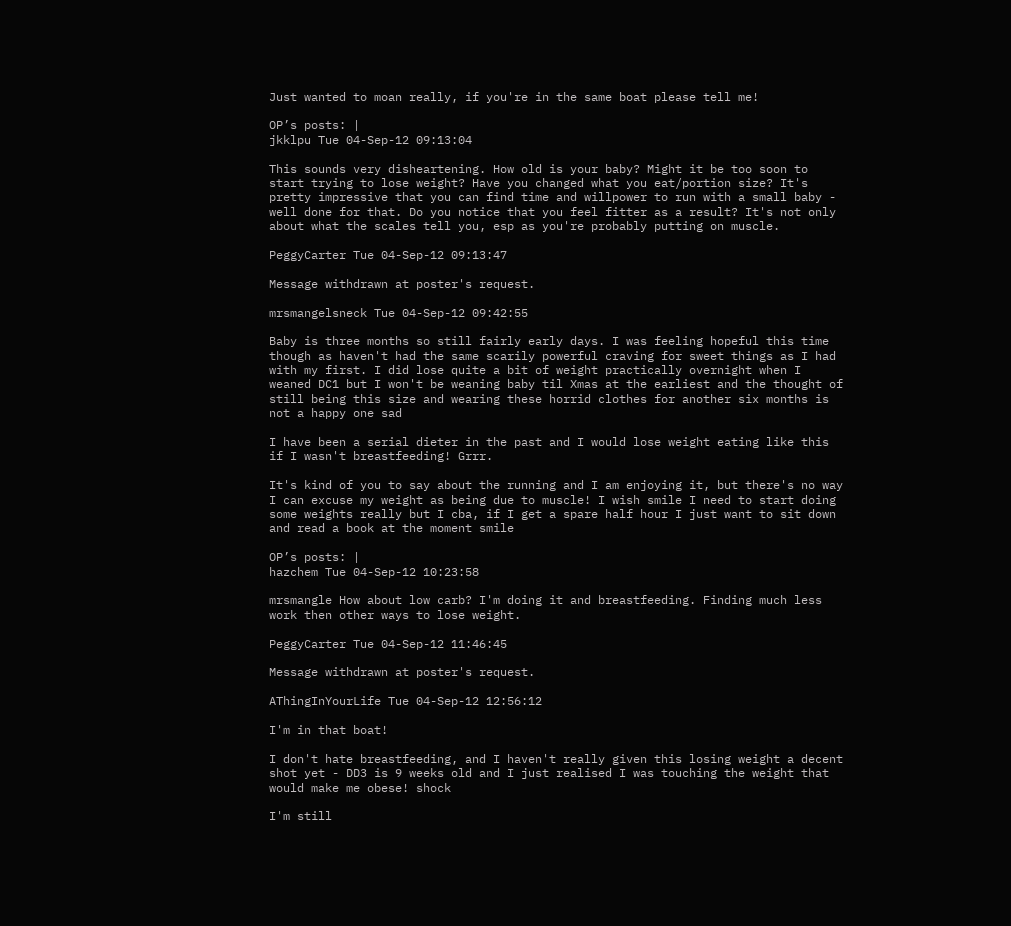Just wanted to moan really, if you're in the same boat please tell me!

OP’s posts: |
jkklpu Tue 04-Sep-12 09:13:04

This sounds very disheartening. How old is your baby? Might it be too soon to start trying to lose weight? Have you changed what you eat/portion size? It's pretty impressive that you can find time and willpower to run with a small baby - well done for that. Do you notice that you feel fitter as a result? It's not only about what the scales tell you, esp as you're probably putting on muscle.

PeggyCarter Tue 04-Sep-12 09:13:47

Message withdrawn at poster's request.

mrsmangelsneck Tue 04-Sep-12 09:42:55

Baby is three months so still fairly early days. I was feeling hopeful this time though as haven't had the same scarily powerful craving for sweet things as I had with my first. I did lose quite a bit of weight practically overnight when I weaned DC1 but I won't be weaning baby til Xmas at the earliest and the thought of still being this size and wearing these horrid clothes for another six months is not a happy one sad

I have been a serial dieter in the past and I would lose weight eating like this if I wasn't breastfeeding! Grrr.

It's kind of you to say about the running and I am enjoying it, but there's no way I can excuse my weight as being due to muscle! I wish smile I need to start doing some weights really but I cba, if I get a spare half hour I just want to sit down and read a book at the moment smile

OP’s posts: |
hazchem Tue 04-Sep-12 10:23:58

mrsmangle How about low carb? I'm doing it and breastfeeding. Finding much less work then other ways to lose weight.

PeggyCarter Tue 04-Sep-12 11:46:45

Message withdrawn at poster's request.

AThingInYourLife Tue 04-Sep-12 12:56:12

I'm in that boat!

I don't hate breastfeeding, and I haven't really given this losing weight a decent shot yet - DD3 is 9 weeks old and I just realised I was touching the weight that would make me obese! shock

I'm still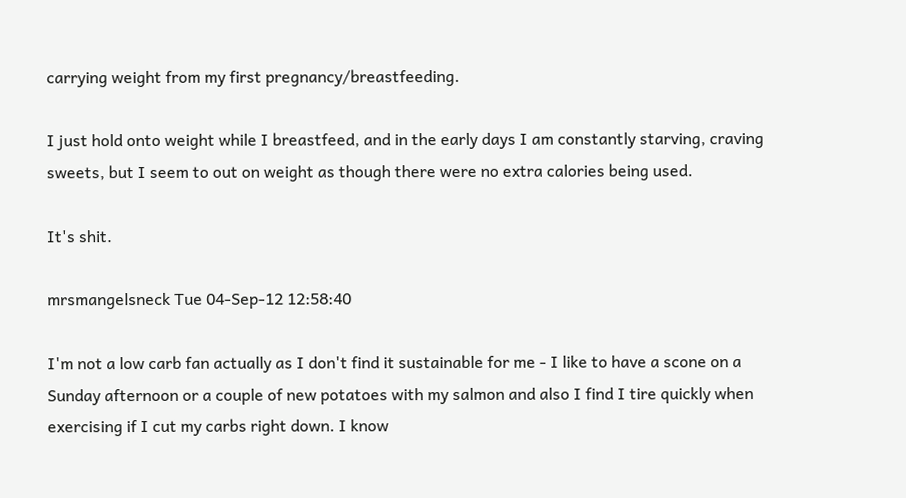carrying weight from my first pregnancy/breastfeeding.

I just hold onto weight while I breastfeed, and in the early days I am constantly starving, craving sweets, but I seem to out on weight as though there were no extra calories being used.

It's shit.

mrsmangelsneck Tue 04-Sep-12 12:58:40

I'm not a low carb fan actually as I don't find it sustainable for me - I like to have a scone on a Sunday afternoon or a couple of new potatoes with my salmon and also I find I tire quickly when exercising if I cut my carbs right down. I know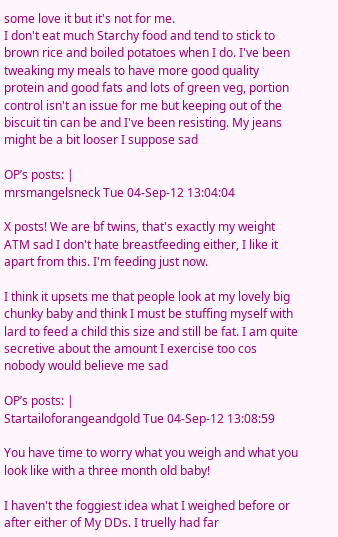some love it but it's not for me.
I don't eat much Starchy food and tend to stick to brown rice and boiled potatoes when I do. I've been tweaking my meals to have more good quality protein and good fats and lots of green veg, portion control isn't an issue for me but keeping out of the biscuit tin can be and I've been resisting. My jeans might be a bit looser I suppose sad

OP’s posts: |
mrsmangelsneck Tue 04-Sep-12 13:04:04

X posts! We are bf twins, that's exactly my weight ATM sad I don't hate breastfeeding either, I like it apart from this. I'm feeding just now.

I think it upsets me that people look at my lovely big chunky baby and think I must be stuffing myself with lard to feed a child this size and still be fat. I am quite secretive about the amount I exercise too cos nobody would believe me sad

OP’s posts: |
Startailoforangeandgold Tue 04-Sep-12 13:08:59

You have time to worry what you weigh and what you look like with a three month old baby!

I haven't the foggiest idea what I weighed before or after either of My DDs. I truelly had far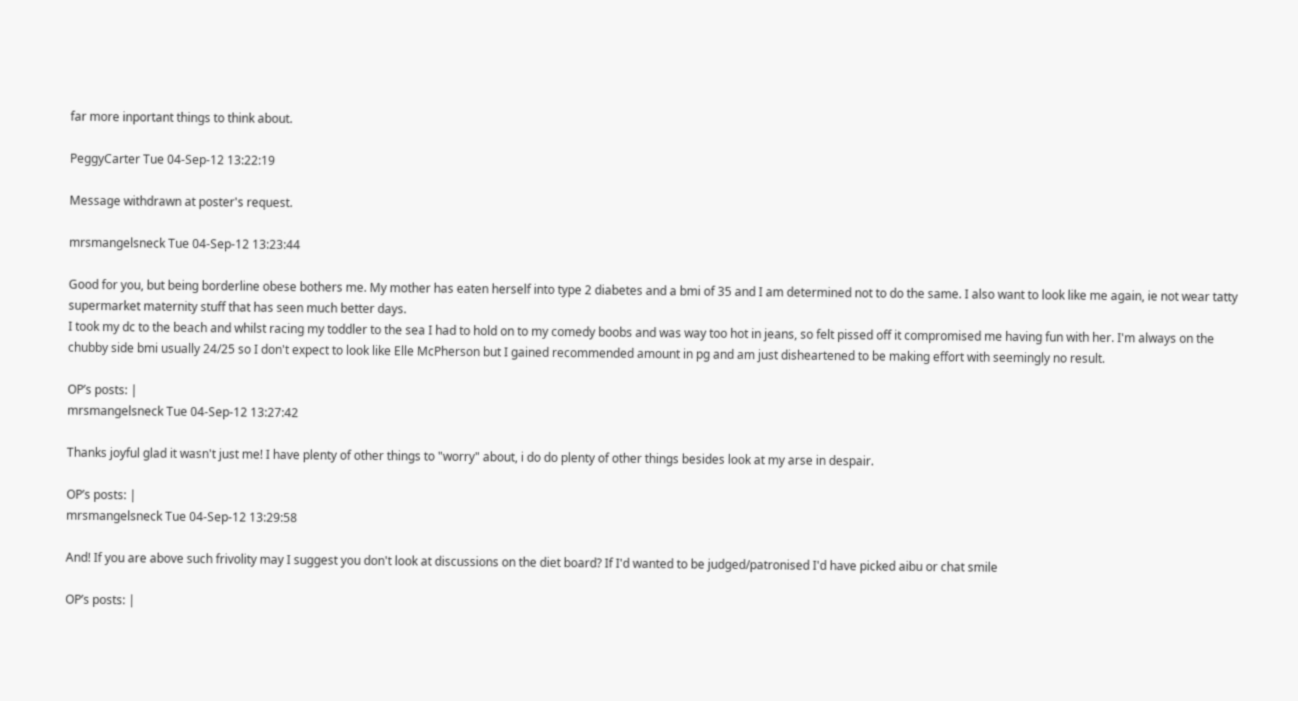far more inportant things to think about.

PeggyCarter Tue 04-Sep-12 13:22:19

Message withdrawn at poster's request.

mrsmangelsneck Tue 04-Sep-12 13:23:44

Good for you, but being borderline obese bothers me. My mother has eaten herself into type 2 diabetes and a bmi of 35 and I am determined not to do the same. I also want to look like me again, ie not wear tatty supermarket maternity stuff that has seen much better days.
I took my dc to the beach and whilst racing my toddler to the sea I had to hold on to my comedy boobs and was way too hot in jeans, so felt pissed off it compromised me having fun with her. I'm always on the chubby side bmi usually 24/25 so I don't expect to look like Elle McPherson but I gained recommended amount in pg and am just disheartened to be making effort with seemingly no result.

OP’s posts: |
mrsmangelsneck Tue 04-Sep-12 13:27:42

Thanks joyful glad it wasn't just me! I have plenty of other things to "worry" about, i do do plenty of other things besides look at my arse in despair.

OP’s posts: |
mrsmangelsneck Tue 04-Sep-12 13:29:58

And! If you are above such frivolity may I suggest you don't look at discussions on the diet board? If I'd wanted to be judged/patronised I'd have picked aibu or chat smile

OP’s posts: |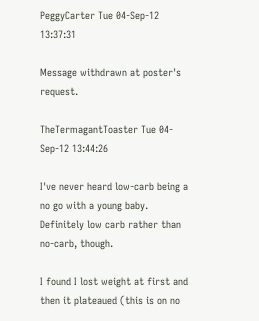PeggyCarter Tue 04-Sep-12 13:37:31

Message withdrawn at poster's request.

TheTermagantToaster Tue 04-Sep-12 13:44:26

I've never heard low-carb being a no go with a young baby. Definitely low carb rather than no-carb, though.

I found I lost weight at first and then it plateaued (this is on no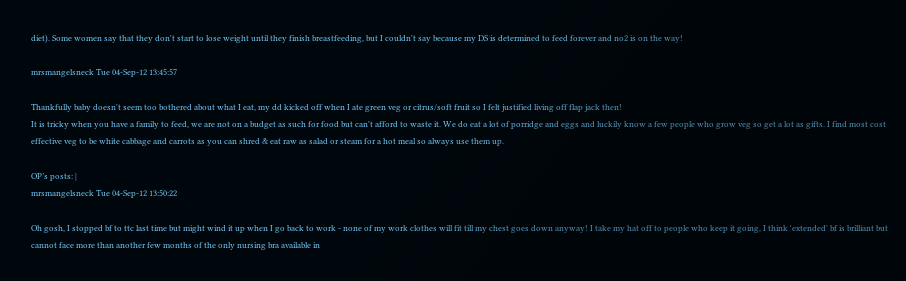diet). Some women say that they don't start to lose weight until they finish breastfeeding, but I couldn't say because my DS is determined to feed forever and no2 is on the way!

mrsmangelsneck Tue 04-Sep-12 13:45:57

Thankfully baby doesn't seem too bothered about what I eat, my dd kicked off when I ate green veg or citrus/soft fruit so I felt justified living off flap jack then!
It is tricky when you have a family to feed, we are not on a budget as such for food but can't afford to waste it. We do eat a lot of porridge and eggs and luckily know a few people who grow veg so get a lot as gifts. I find most cost effective veg to be white cabbage and carrots as you can shred & eat raw as salad or steam for a hot meal so always use them up.

OP’s posts: |
mrsmangelsneck Tue 04-Sep-12 13:50:22

Oh gosh, I stopped bf to ttc last time but might wind it up when I go back to work - none of my work clothes will fit till my chest goes down anyway! I take my hat off to people who keep it going, I think 'extended' bf is brilliant but cannot face more than another few months of the only nursing bra available in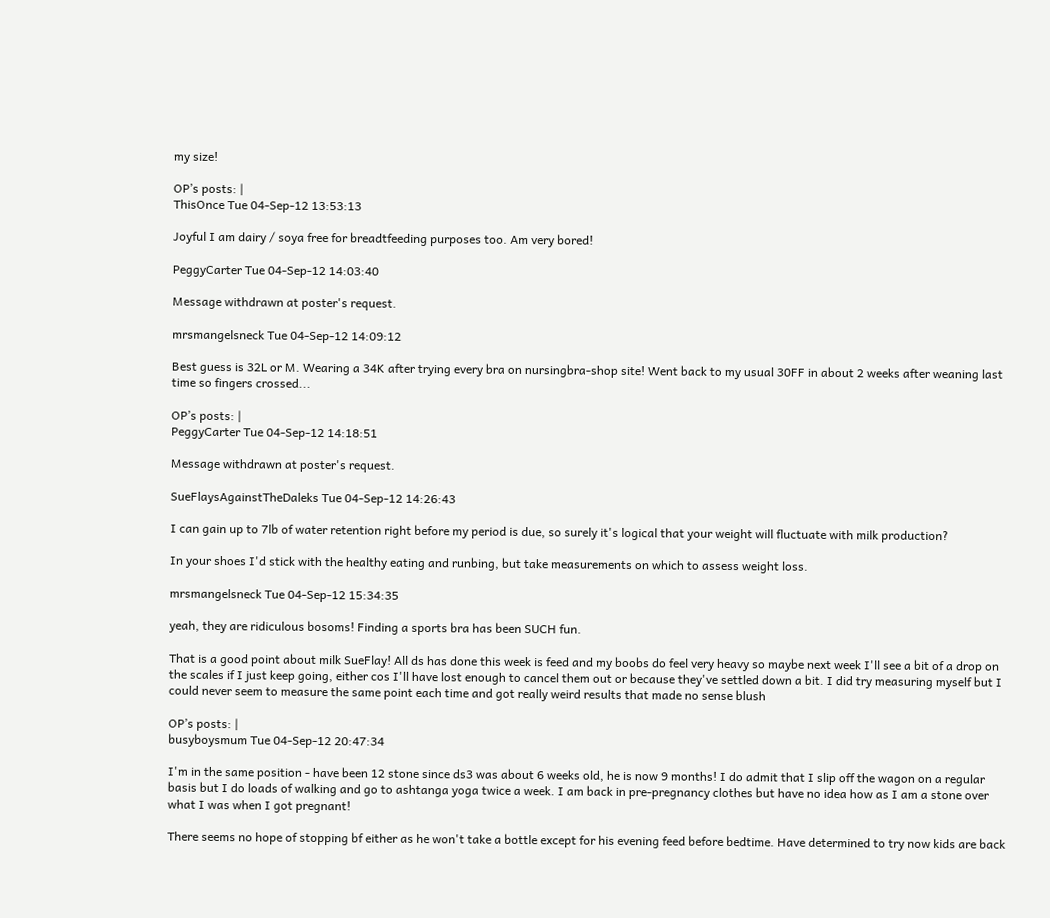my size!

OP’s posts: |
ThisOnce Tue 04-Sep-12 13:53:13

Joyful I am dairy / soya free for breadtfeeding purposes too. Am very bored!

PeggyCarter Tue 04-Sep-12 14:03:40

Message withdrawn at poster's request.

mrsmangelsneck Tue 04-Sep-12 14:09:12

Best guess is 32L or M. Wearing a 34K after trying every bra on nursingbra-shop site! Went back to my usual 30FF in about 2 weeks after weaning last time so fingers crossed...

OP’s posts: |
PeggyCarter Tue 04-Sep-12 14:18:51

Message withdrawn at poster's request.

SueFlaysAgainstTheDaleks Tue 04-Sep-12 14:26:43

I can gain up to 7lb of water retention right before my period is due, so surely it's logical that your weight will fluctuate with milk production?

In your shoes I'd stick with the healthy eating and runbing, but take measurements on which to assess weight loss.

mrsmangelsneck Tue 04-Sep-12 15:34:35

yeah, they are ridiculous bosoms! Finding a sports bra has been SUCH fun.

That is a good point about milk SueFlay! All ds has done this week is feed and my boobs do feel very heavy so maybe next week I'll see a bit of a drop on the scales if I just keep going, either cos I'll have lost enough to cancel them out or because they've settled down a bit. I did try measuring myself but I could never seem to measure the same point each time and got really weird results that made no sense blush

OP’s posts: |
busyboysmum Tue 04-Sep-12 20:47:34

I'm in the same position - have been 12 stone since ds3 was about 6 weeks old, he is now 9 months! I do admit that I slip off the wagon on a regular basis but I do loads of walking and go to ashtanga yoga twice a week. I am back in pre-pregnancy clothes but have no idea how as I am a stone over what I was when I got pregnant!

There seems no hope of stopping bf either as he won't take a bottle except for his evening feed before bedtime. Have determined to try now kids are back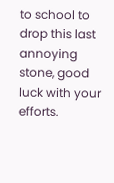to school to drop this last annoying stone, good luck with your efforts.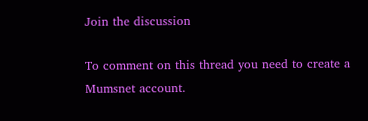Join the discussion

To comment on this thread you need to create a Mumsnet account.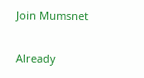Join Mumsnet

Already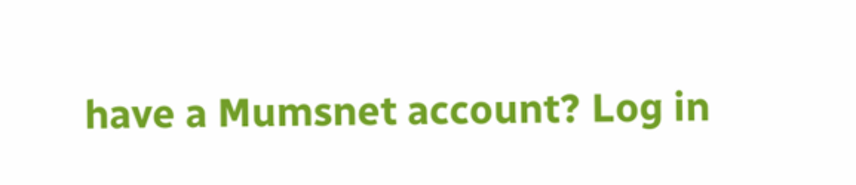have a Mumsnet account? Log in